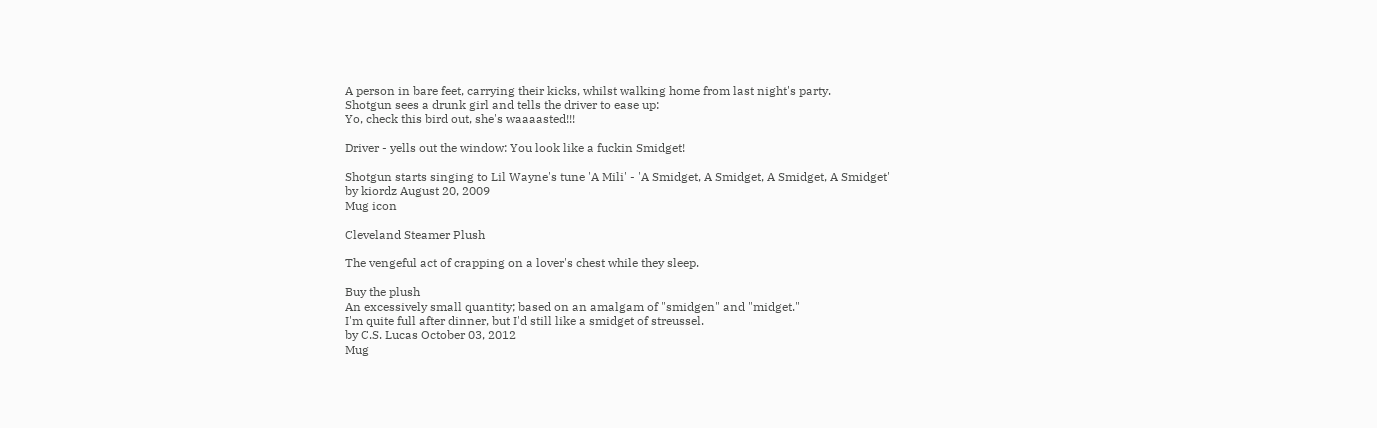A person in bare feet, carrying their kicks, whilst walking home from last night's party.
Shotgun sees a drunk girl and tells the driver to ease up:
Yo, check this bird out, she's waaaasted!!!

Driver - yells out the window: You look like a fuckin Smidget!

Shotgun starts singing to Lil Wayne's tune 'A Mili' - 'A Smidget, A Smidget, A Smidget, A Smidget'
by kiordz August 20, 2009
Mug icon

Cleveland Steamer Plush

The vengeful act of crapping on a lover's chest while they sleep.

Buy the plush
An excessively small quantity; based on an amalgam of "smidgen" and "midget."
I'm quite full after dinner, but I'd still like a smidget of streussel.
by C.S. Lucas October 03, 2012
Mug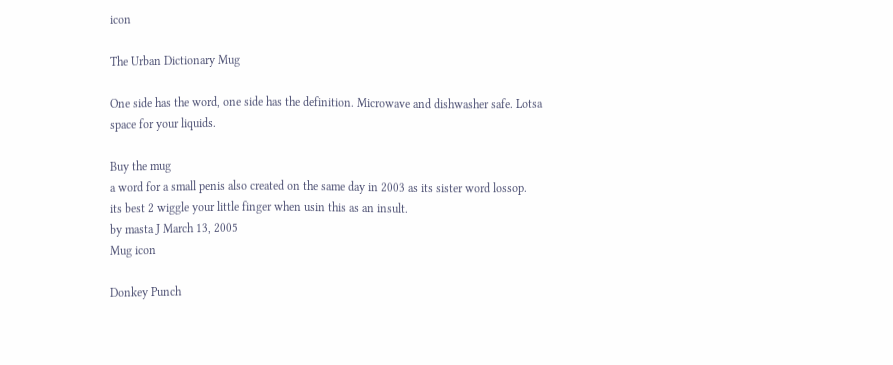icon

The Urban Dictionary Mug

One side has the word, one side has the definition. Microwave and dishwasher safe. Lotsa space for your liquids.

Buy the mug
a word for a small penis also created on the same day in 2003 as its sister word lossop.
its best 2 wiggle your little finger when usin this as an insult.
by masta J March 13, 2005
Mug icon

Donkey Punch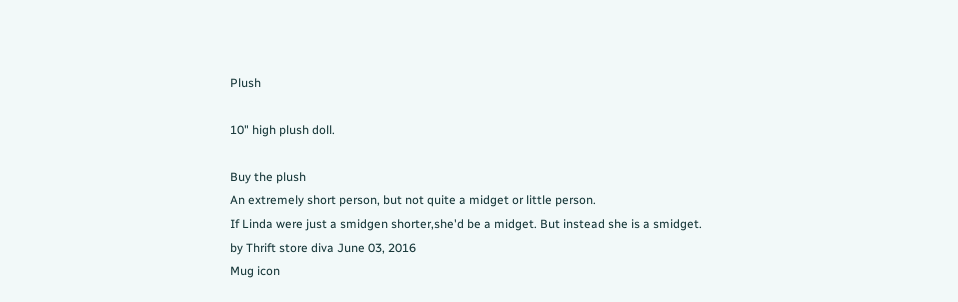Plush

10" high plush doll.

Buy the plush
An extremely short person, but not quite a midget or little person.
If Linda were just a smidgen shorter,she'd be a midget. But instead she is a smidget.
by Thrift store diva June 03, 2016
Mug icon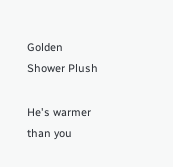Golden Shower Plush

He's warmer than you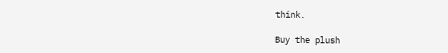think.

Buy the plush